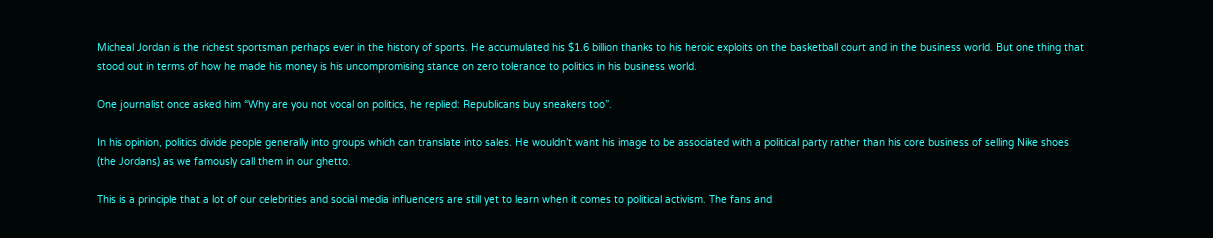Micheal Jordan is the richest sportsman perhaps ever in the history of sports. He accumulated his $1.6 billion thanks to his heroic exploits on the basketball court and in the business world. But one thing that stood out in terms of how he made his money is his uncompromising stance on zero tolerance to politics in his business world.

One journalist once asked him “Why are you not vocal on politics, he replied: Republicans buy sneakers too”.

In his opinion, politics divide people generally into groups which can translate into sales. He wouldn’t want his image to be associated with a political party rather than his core business of selling Nike shoes (the Jordans) as we famously call them in our ghetto.

This is a principle that a lot of our celebrities and social media influencers are still yet to learn when it comes to political activism. The fans and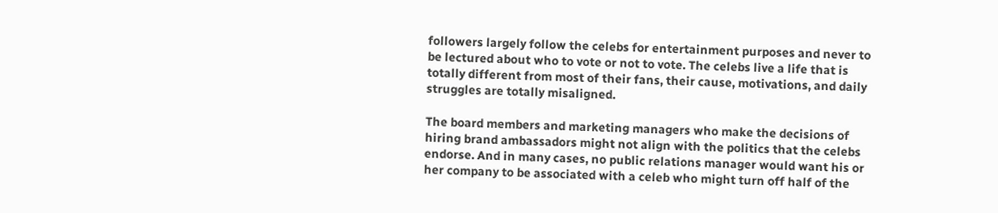followers largely follow the celebs for entertainment purposes and never to be lectured about who to vote or not to vote. The celebs live a life that is totally different from most of their fans, their cause, motivations, and daily struggles are totally misaligned.

The board members and marketing managers who make the decisions of hiring brand ambassadors might not align with the politics that the celebs endorse. And in many cases, no public relations manager would want his or her company to be associated with a celeb who might turn off half of the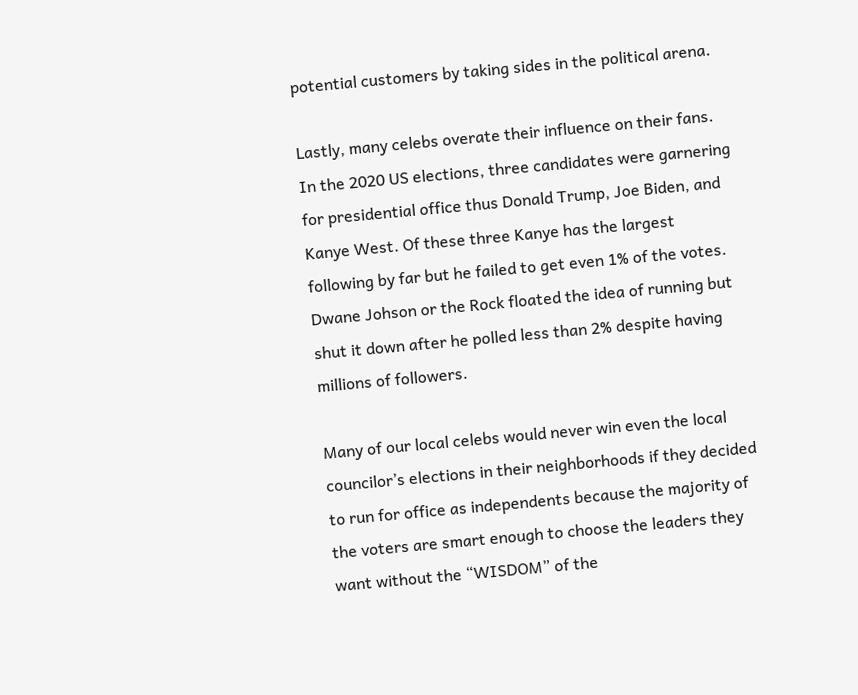potential customers by taking sides in the political arena.

Lastly, many celebs overate their influence on their fans. In the 2020 US elections, three candidates were garnering for presidential office thus Donald Trump, Joe Biden, and Kanye West. Of these three Kanye has the largest following by far but he failed to get even 1% of the votes. Dwane Johson or the Rock floated the idea of running but shut it down after he polled less than 2% despite having millions of followers.

Many of our local celebs would never win even the local councilor’s elections in their neighborhoods if they decided to run for office as independents because the majority of the voters are smart enough to choose the leaders they want without the “WISDOM” of the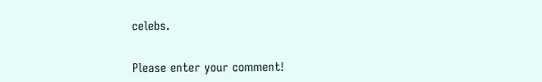celebs.


Please enter your comment!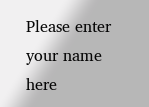Please enter your name here